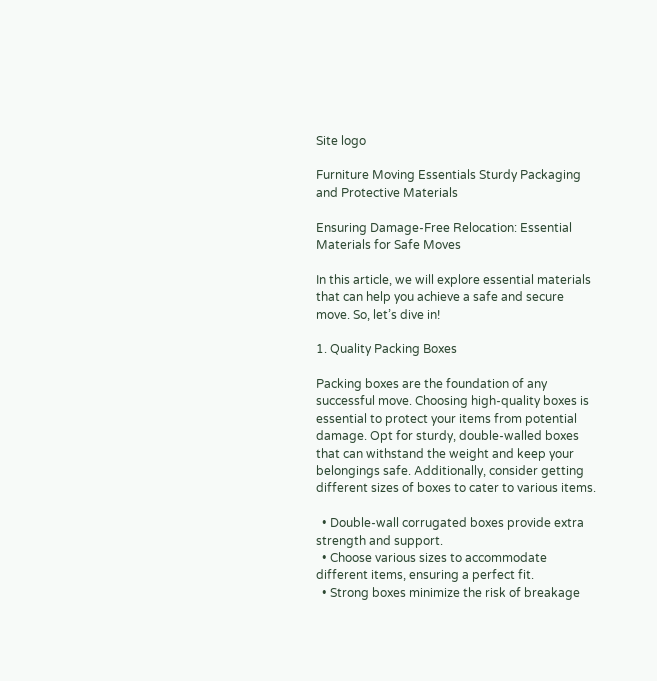Site logo

Furniture Moving Essentials Sturdy Packaging and Protective Materials

Ensuring Damage-Free Relocation: Essential Materials for Safe Moves

In this article, we will explore essential materials that can help you achieve a safe and secure move. So, let’s dive in!

1. Quality Packing Boxes

Packing boxes are the foundation of any successful move. Choosing high-quality boxes is essential to protect your items from potential damage. Opt for sturdy, double-walled boxes that can withstand the weight and keep your belongings safe. Additionally, consider getting different sizes of boxes to cater to various items.

  • Double-wall corrugated boxes provide extra strength and support.
  • Choose various sizes to accommodate different items, ensuring a perfect fit.
  • Strong boxes minimize the risk of breakage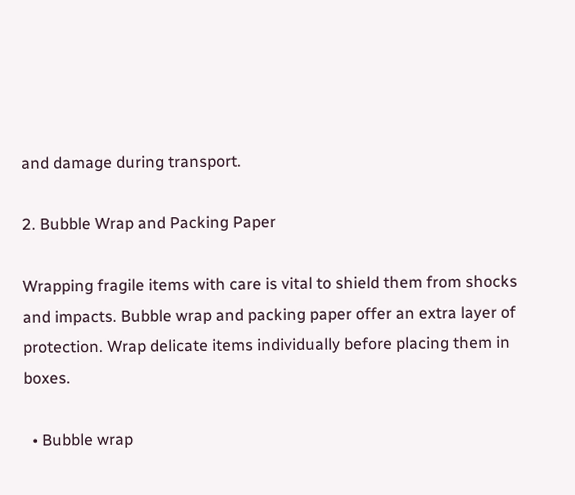and damage during transport.

2. Bubble Wrap and Packing Paper

Wrapping fragile items with care is vital to shield them from shocks and impacts. Bubble wrap and packing paper offer an extra layer of protection. Wrap delicate items individually before placing them in boxes.

  • Bubble wrap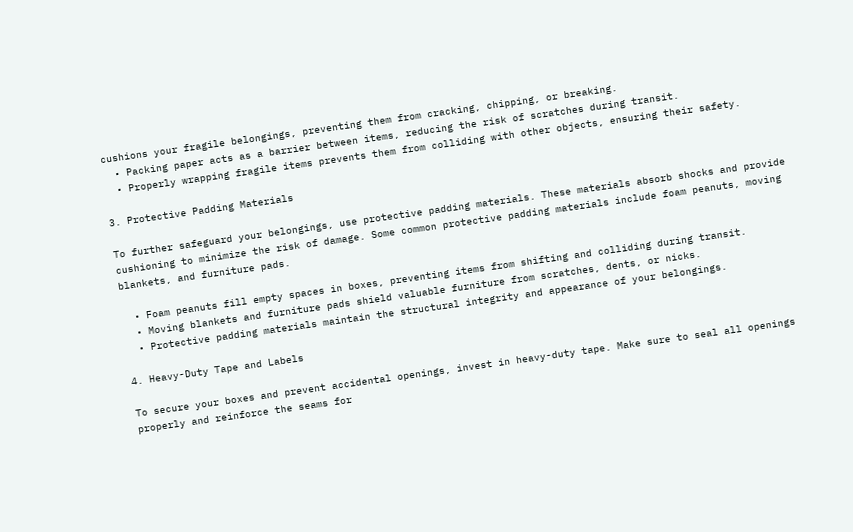cushions your fragile belongings, preventing them from cracking, chipping, or breaking.
  • Packing paper acts as a barrier between items, reducing the risk of scratches during transit.
  • Properly wrapping fragile items prevents them from colliding with other objects, ensuring their safety.

3. Protective Padding Materials

To further safeguard your belongings, use protective padding materials. These materials absorb shocks and provide cushioning to minimize the risk of damage. Some common protective padding materials include foam peanuts, moving blankets, and furniture pads.

  • Foam peanuts fill empty spaces in boxes, preventing items from shifting and colliding during transit.
  • Moving blankets and furniture pads shield valuable furniture from scratches, dents, or nicks.
  • Protective padding materials maintain the structural integrity and appearance of your belongings.

4. Heavy-Duty Tape and Labels

To secure your boxes and prevent accidental openings, invest in heavy-duty tape. Make sure to seal all openings properly and reinforce the seams for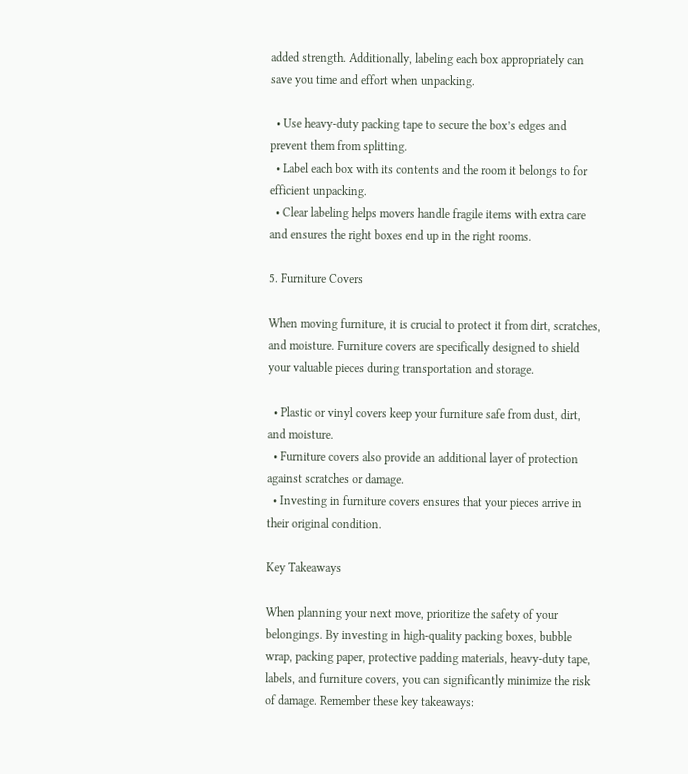added strength. Additionally, labeling each box appropriately can save you time and effort when unpacking.

  • Use heavy-duty packing tape to secure the box’s edges and prevent them from splitting.
  • Label each box with its contents and the room it belongs to for efficient unpacking.
  • Clear labeling helps movers handle fragile items with extra care and ensures the right boxes end up in the right rooms.

5. Furniture Covers

When moving furniture, it is crucial to protect it from dirt, scratches, and moisture. Furniture covers are specifically designed to shield your valuable pieces during transportation and storage.

  • Plastic or vinyl covers keep your furniture safe from dust, dirt, and moisture.
  • Furniture covers also provide an additional layer of protection against scratches or damage.
  • Investing in furniture covers ensures that your pieces arrive in their original condition.

Key Takeaways

When planning your next move, prioritize the safety of your belongings. By investing in high-quality packing boxes, bubble wrap, packing paper, protective padding materials, heavy-duty tape, labels, and furniture covers, you can significantly minimize the risk of damage. Remember these key takeaways: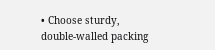• Choose sturdy, double-walled packing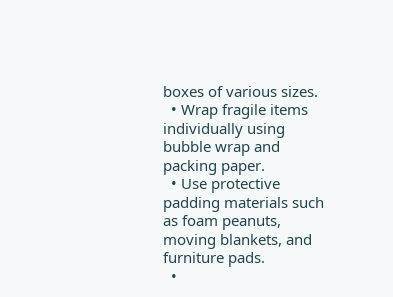boxes of various sizes.
  • Wrap fragile items individually using bubble wrap and packing paper.
  • Use protective padding materials such as foam peanuts, moving blankets, and furniture pads.
  •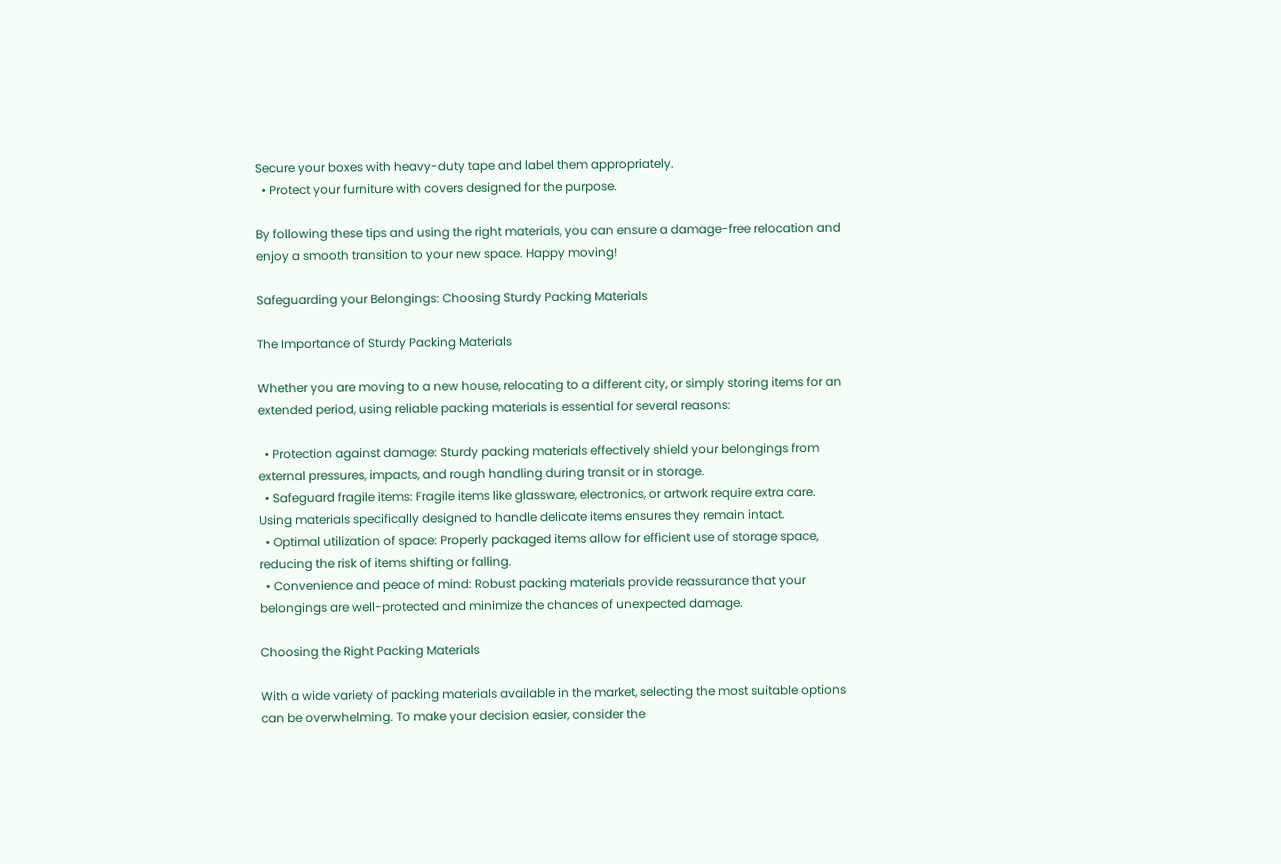Secure your boxes with heavy-duty tape and label them appropriately.
  • Protect your furniture with covers designed for the purpose.

By following these tips and using the right materials, you can ensure a damage-free relocation and enjoy a smooth transition to your new space. Happy moving!

Safeguarding your Belongings: Choosing Sturdy Packing Materials

The Importance of Sturdy Packing Materials

Whether you are moving to a new house, relocating to a different city, or simply storing items for an extended period, using reliable packing materials is essential for several reasons:

  • Protection against damage: Sturdy packing materials effectively shield your belongings from external pressures, impacts, and rough handling during transit or in storage.
  • Safeguard fragile items: Fragile items like glassware, electronics, or artwork require extra care. Using materials specifically designed to handle delicate items ensures they remain intact.
  • Optimal utilization of space: Properly packaged items allow for efficient use of storage space, reducing the risk of items shifting or falling.
  • Convenience and peace of mind: Robust packing materials provide reassurance that your belongings are well-protected and minimize the chances of unexpected damage.

Choosing the Right Packing Materials

With a wide variety of packing materials available in the market, selecting the most suitable options can be overwhelming. To make your decision easier, consider the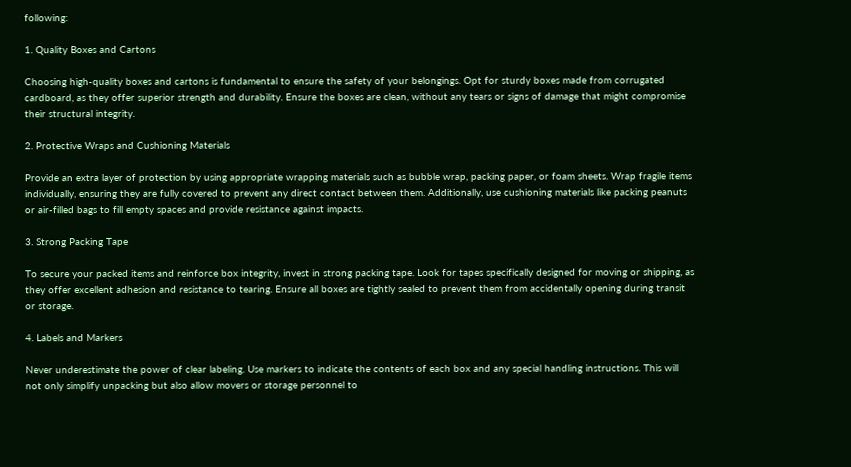following:

1. Quality Boxes and Cartons

Choosing high-quality boxes and cartons is fundamental to ensure the safety of your belongings. Opt for sturdy boxes made from corrugated cardboard, as they offer superior strength and durability. Ensure the boxes are clean, without any tears or signs of damage that might compromise their structural integrity.

2. Protective Wraps and Cushioning Materials

Provide an extra layer of protection by using appropriate wrapping materials such as bubble wrap, packing paper, or foam sheets. Wrap fragile items individually, ensuring they are fully covered to prevent any direct contact between them. Additionally, use cushioning materials like packing peanuts or air-filled bags to fill empty spaces and provide resistance against impacts.

3. Strong Packing Tape

To secure your packed items and reinforce box integrity, invest in strong packing tape. Look for tapes specifically designed for moving or shipping, as they offer excellent adhesion and resistance to tearing. Ensure all boxes are tightly sealed to prevent them from accidentally opening during transit or storage.

4. Labels and Markers

Never underestimate the power of clear labeling. Use markers to indicate the contents of each box and any special handling instructions. This will not only simplify unpacking but also allow movers or storage personnel to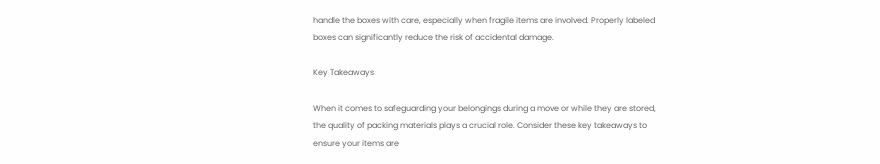handle the boxes with care, especially when fragile items are involved. Properly labeled boxes can significantly reduce the risk of accidental damage.

Key Takeaways

When it comes to safeguarding your belongings during a move or while they are stored, the quality of packing materials plays a crucial role. Consider these key takeaways to ensure your items are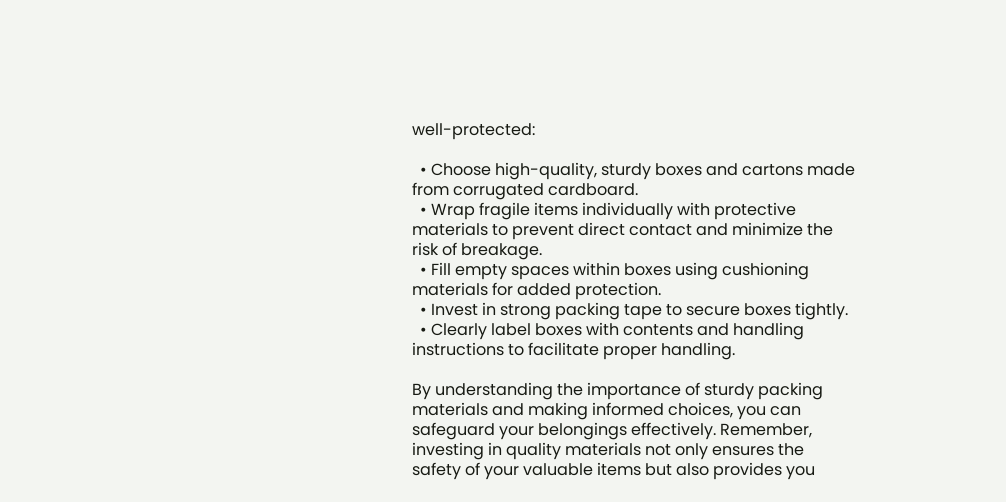well-protected:

  • Choose high-quality, sturdy boxes and cartons made from corrugated cardboard.
  • Wrap fragile items individually with protective materials to prevent direct contact and minimize the risk of breakage.
  • Fill empty spaces within boxes using cushioning materials for added protection.
  • Invest in strong packing tape to secure boxes tightly.
  • Clearly label boxes with contents and handling instructions to facilitate proper handling.

By understanding the importance of sturdy packing materials and making informed choices, you can safeguard your belongings effectively. Remember, investing in quality materials not only ensures the safety of your valuable items but also provides you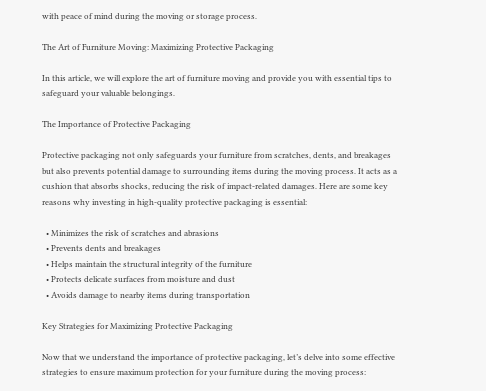with peace of mind during the moving or storage process.

The Art of Furniture Moving: Maximizing Protective Packaging

In this article, we will explore the art of furniture moving and provide you with essential tips to safeguard your valuable belongings.

The Importance of Protective Packaging

Protective packaging not only safeguards your furniture from scratches, dents, and breakages but also prevents potential damage to surrounding items during the moving process. It acts as a cushion that absorbs shocks, reducing the risk of impact-related damages. Here are some key reasons why investing in high-quality protective packaging is essential:

  • Minimizes the risk of scratches and abrasions
  • Prevents dents and breakages
  • Helps maintain the structural integrity of the furniture
  • Protects delicate surfaces from moisture and dust
  • Avoids damage to nearby items during transportation

Key Strategies for Maximizing Protective Packaging

Now that we understand the importance of protective packaging, let’s delve into some effective strategies to ensure maximum protection for your furniture during the moving process: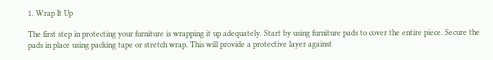1. Wrap It Up

The first step in protecting your furniture is wrapping it up adequately. Start by using furniture pads to cover the entire piece. Secure the pads in place using packing tape or stretch wrap. This will provide a protective layer against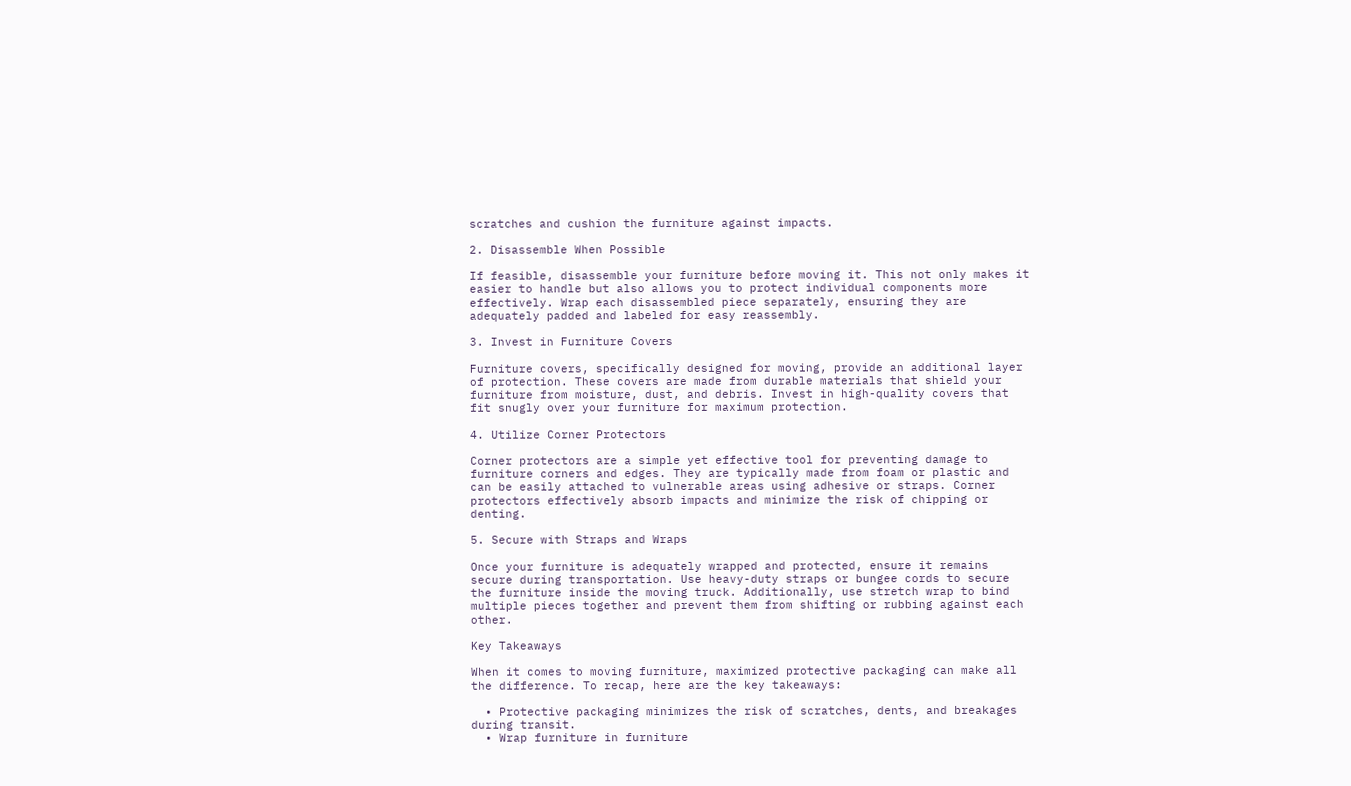scratches and cushion the furniture against impacts.

2. Disassemble When Possible

If feasible, disassemble your furniture before moving it. This not only makes it easier to handle but also allows you to protect individual components more effectively. Wrap each disassembled piece separately, ensuring they are adequately padded and labeled for easy reassembly.

3. Invest in Furniture Covers

Furniture covers, specifically designed for moving, provide an additional layer of protection. These covers are made from durable materials that shield your furniture from moisture, dust, and debris. Invest in high-quality covers that fit snugly over your furniture for maximum protection.

4. Utilize Corner Protectors

Corner protectors are a simple yet effective tool for preventing damage to furniture corners and edges. They are typically made from foam or plastic and can be easily attached to vulnerable areas using adhesive or straps. Corner protectors effectively absorb impacts and minimize the risk of chipping or denting.

5. Secure with Straps and Wraps

Once your furniture is adequately wrapped and protected, ensure it remains secure during transportation. Use heavy-duty straps or bungee cords to secure the furniture inside the moving truck. Additionally, use stretch wrap to bind multiple pieces together and prevent them from shifting or rubbing against each other.

Key Takeaways

When it comes to moving furniture, maximized protective packaging can make all the difference. To recap, here are the key takeaways:

  • Protective packaging minimizes the risk of scratches, dents, and breakages during transit.
  • Wrap furniture in furniture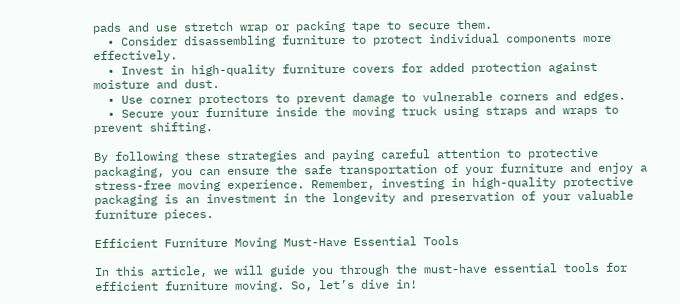pads and use stretch wrap or packing tape to secure them.
  • Consider disassembling furniture to protect individual components more effectively.
  • Invest in high-quality furniture covers for added protection against moisture and dust.
  • Use corner protectors to prevent damage to vulnerable corners and edges.
  • Secure your furniture inside the moving truck using straps and wraps to prevent shifting.

By following these strategies and paying careful attention to protective packaging, you can ensure the safe transportation of your furniture and enjoy a stress-free moving experience. Remember, investing in high-quality protective packaging is an investment in the longevity and preservation of your valuable furniture pieces.

Efficient Furniture Moving Must-Have Essential Tools

In this article, we will guide you through the must-have essential tools for efficient furniture moving. So, let’s dive in!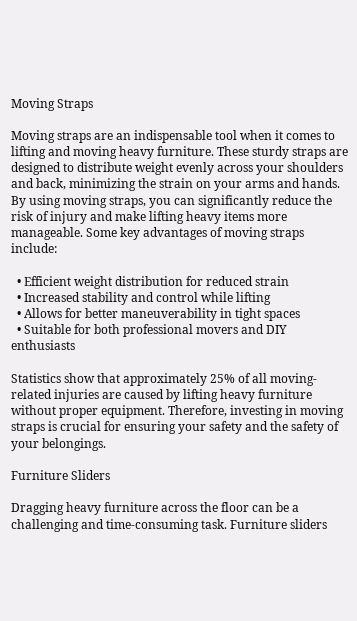Moving Straps

Moving straps are an indispensable tool when it comes to lifting and moving heavy furniture. These sturdy straps are designed to distribute weight evenly across your shoulders and back, minimizing the strain on your arms and hands. By using moving straps, you can significantly reduce the risk of injury and make lifting heavy items more manageable. Some key advantages of moving straps include:

  • Efficient weight distribution for reduced strain
  • Increased stability and control while lifting
  • Allows for better maneuverability in tight spaces
  • Suitable for both professional movers and DIY enthusiasts

Statistics show that approximately 25% of all moving-related injuries are caused by lifting heavy furniture without proper equipment. Therefore, investing in moving straps is crucial for ensuring your safety and the safety of your belongings.

Furniture Sliders

Dragging heavy furniture across the floor can be a challenging and time-consuming task. Furniture sliders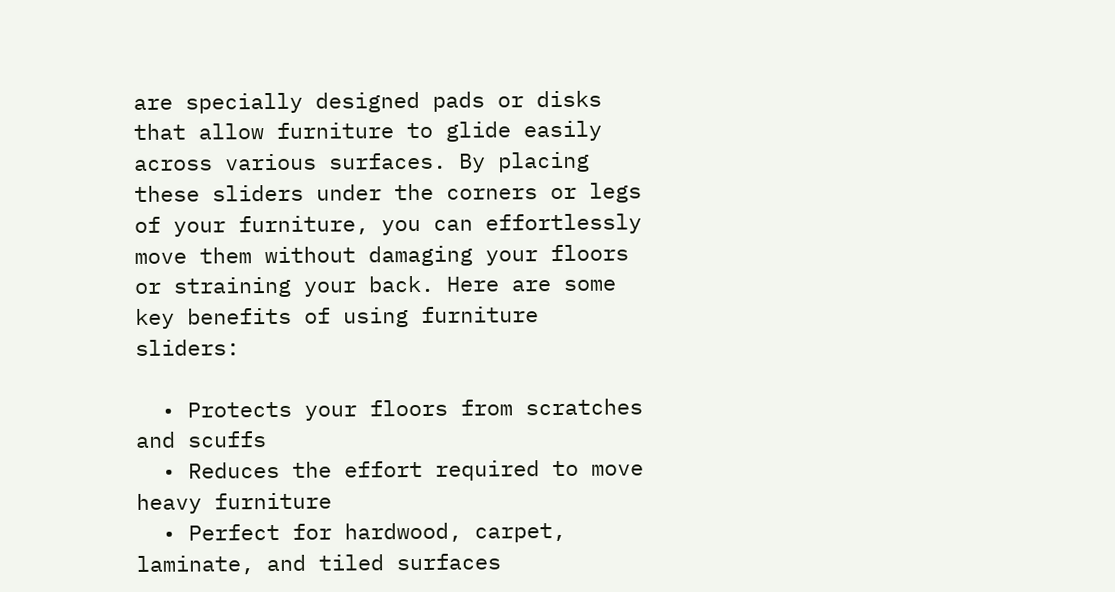are specially designed pads or disks that allow furniture to glide easily across various surfaces. By placing these sliders under the corners or legs of your furniture, you can effortlessly move them without damaging your floors or straining your back. Here are some key benefits of using furniture sliders:

  • Protects your floors from scratches and scuffs
  • Reduces the effort required to move heavy furniture
  • Perfect for hardwood, carpet, laminate, and tiled surfaces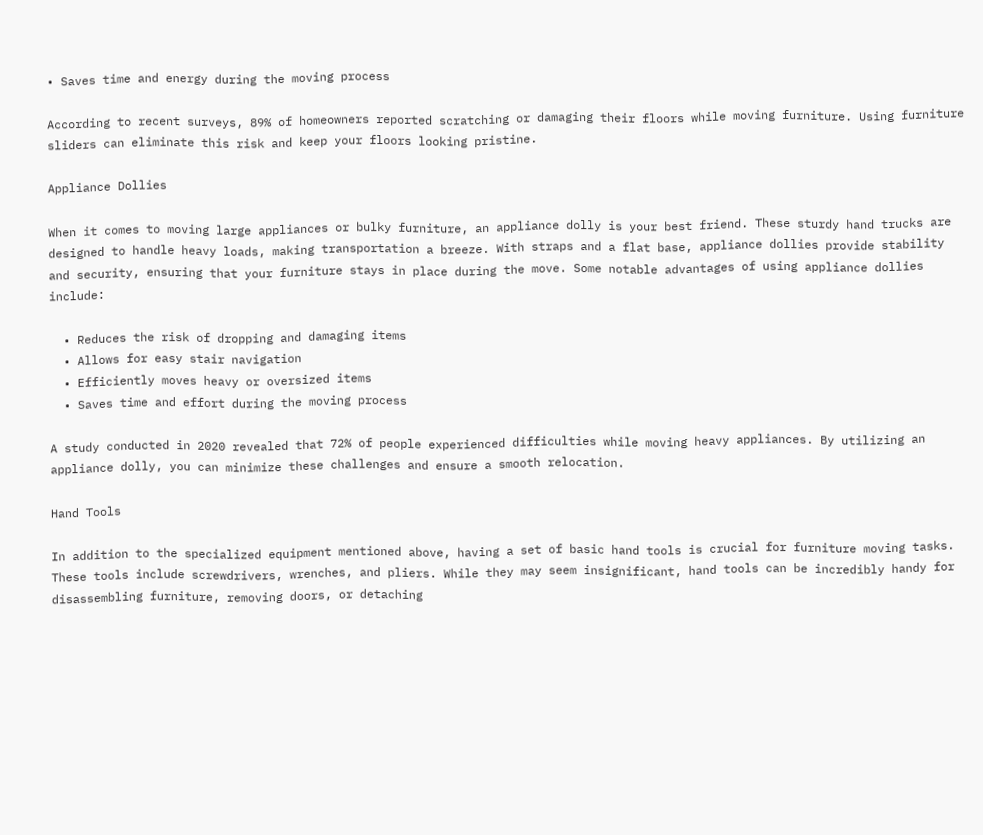• Saves time and energy during the moving process

According to recent surveys, 89% of homeowners reported scratching or damaging their floors while moving furniture. Using furniture sliders can eliminate this risk and keep your floors looking pristine.

Appliance Dollies

When it comes to moving large appliances or bulky furniture, an appliance dolly is your best friend. These sturdy hand trucks are designed to handle heavy loads, making transportation a breeze. With straps and a flat base, appliance dollies provide stability and security, ensuring that your furniture stays in place during the move. Some notable advantages of using appliance dollies include:

  • Reduces the risk of dropping and damaging items
  • Allows for easy stair navigation
  • Efficiently moves heavy or oversized items
  • Saves time and effort during the moving process

A study conducted in 2020 revealed that 72% of people experienced difficulties while moving heavy appliances. By utilizing an appliance dolly, you can minimize these challenges and ensure a smooth relocation.

Hand Tools

In addition to the specialized equipment mentioned above, having a set of basic hand tools is crucial for furniture moving tasks. These tools include screwdrivers, wrenches, and pliers. While they may seem insignificant, hand tools can be incredibly handy for disassembling furniture, removing doors, or detaching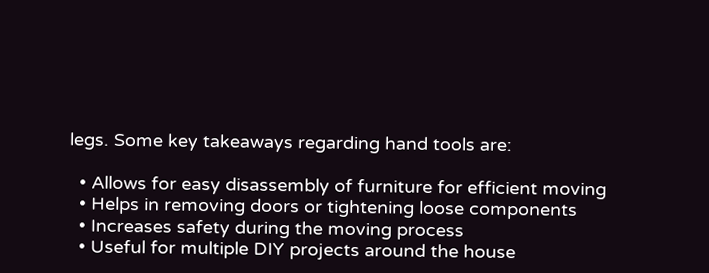legs. Some key takeaways regarding hand tools are:

  • Allows for easy disassembly of furniture for efficient moving
  • Helps in removing doors or tightening loose components
  • Increases safety during the moving process
  • Useful for multiple DIY projects around the house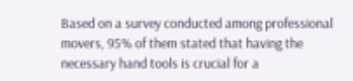Based on a survey conducted among professional movers, 95% of them stated that having the necessary hand tools is crucial for a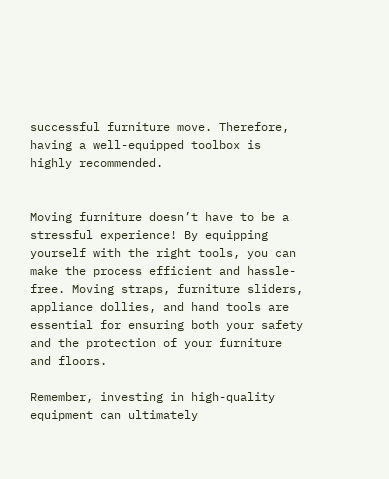successful furniture move. Therefore, having a well-equipped toolbox is highly recommended.


Moving furniture doesn’t have to be a stressful experience! By equipping yourself with the right tools, you can make the process efficient and hassle-free. Moving straps, furniture sliders, appliance dollies, and hand tools are essential for ensuring both your safety and the protection of your furniture and floors.

Remember, investing in high-quality equipment can ultimately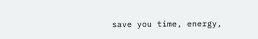save you time, energy,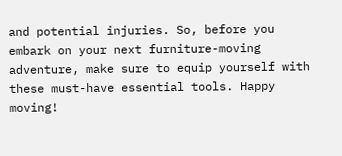and potential injuries. So, before you embark on your next furniture-moving adventure, make sure to equip yourself with these must-have essential tools. Happy moving!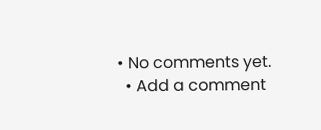• No comments yet.
  • Add a comment